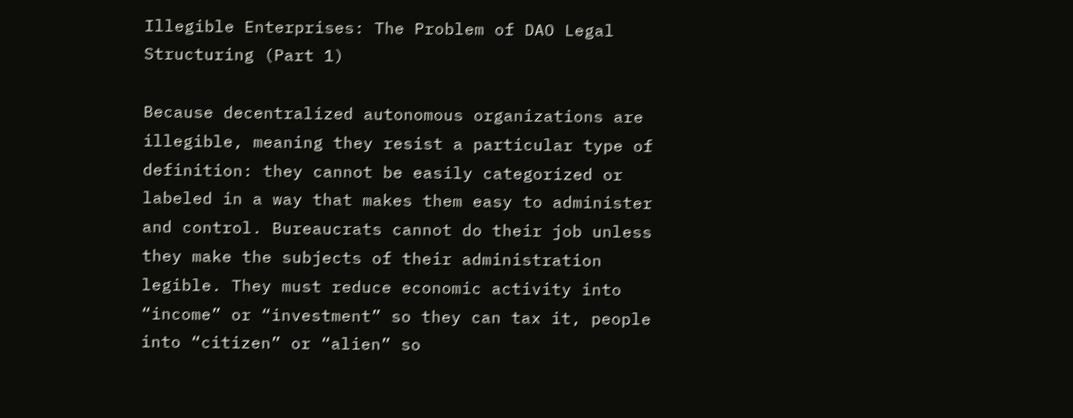Illegible Enterprises: The Problem of DAO Legal Structuring (Part 1)

Because decentralized autonomous organizations are illegible, meaning they resist a particular type of definition: they cannot be easily categorized or labeled in a way that makes them easy to administer and control. Bureaucrats cannot do their job unless they make the subjects of their administration legible. They must reduce economic activity into “income” or “investment” so they can tax it, people into “citizen” or “alien” so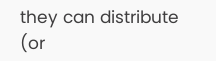they can distribute (or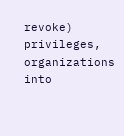revoke) privileges, organizations into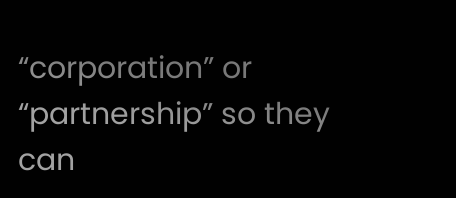“corporation” or “partnership” so they can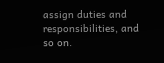assign duties and responsibilities, and so on.